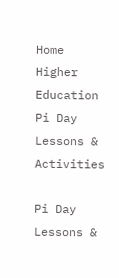Home Higher Education Pi Day Lessons & Activities

Pi Day Lessons &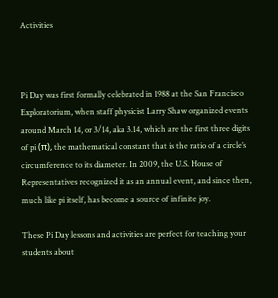Activities



Pi Day was first formally celebrated in 1988 at the San Francisco Exploratorium, when staff physicist Larry Shaw organized events around March 14, or 3/14, aka 3.14, which are the first three digits of pi (π), the mathematical constant that is the ratio of a circle’s circumference to its diameter. In 2009, the U.S. House of Representatives recognized it as an annual event, and since then, much like pi itself, has become a source of infinite joy.

These Pi Day lessons and activities are perfect for teaching your students about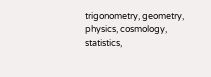trigonometry, geometry, physics, cosmology, statistics,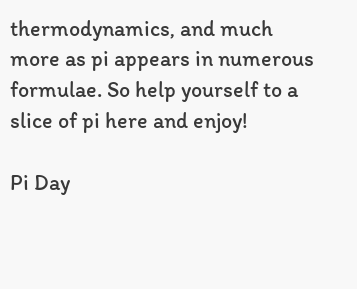thermodynamics, and much more as pi appears in numerous formulae. So help yourself to a slice of pi here and enjoy!

Pi Day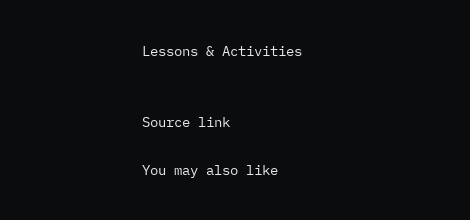Lessons & Activities


Source link

You may also like